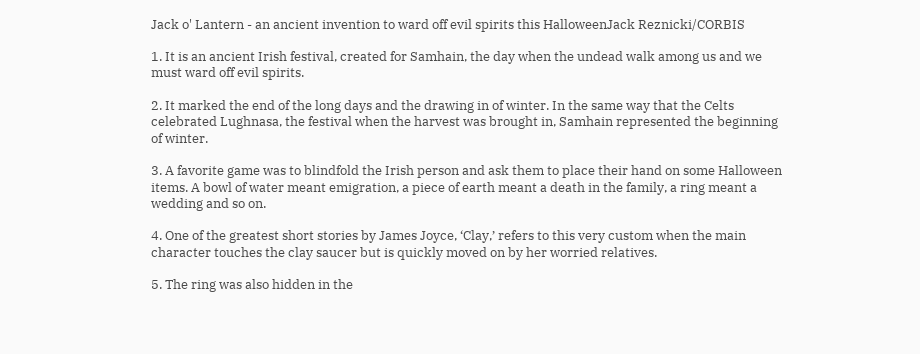Jack o' Lantern - an ancient invention to ward off evil spirits this HalloweenJack Reznicki/CORBIS

1. It is an ancient Irish festival, created for Samhain, the day when the undead walk among us and we must ward off evil spirits.

2. It marked the end of the long days and the drawing in of winter. In the same way that the Celts celebrated Lughnasa, the festival when the harvest was brought in, Samhain represented the beginning of winter.

3. A favorite game was to blindfold the Irish person and ask them to place their hand on some Halloween items. A bowl of water meant emigration, a piece of earth meant a death in the family, a ring meant a wedding and so on.

4. One of the greatest short stories by James Joyce, ‘Clay,’ refers to this very custom when the main character touches the clay saucer but is quickly moved on by her worried relatives.

5. The ring was also hidden in the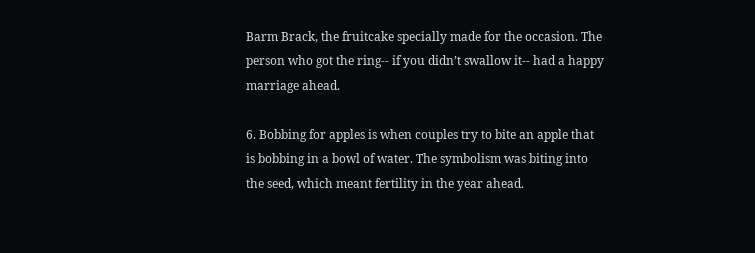Barm Brack, the fruitcake specially made for the occasion. The person who got the ring-- if you didn’t swallow it-- had a happy marriage ahead.

6. Bobbing for apples is when couples try to bite an apple that is bobbing in a bowl of water. The symbolism was biting into the seed, which meant fertility in the year ahead.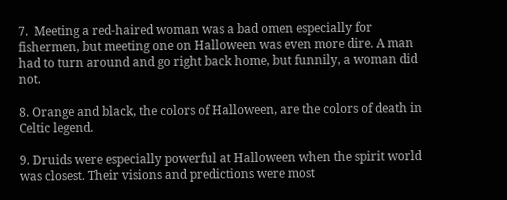7.  Meeting a red-haired woman was a bad omen especially for fishermen, but meeting one on Halloween was even more dire. A man had to turn around and go right back home, but funnily, a woman did not.

8. Orange and black, the colors of Halloween, are the colors of death in Celtic legend.

9. Druids were especially powerful at Halloween when the spirit world was closest. Their visions and predictions were most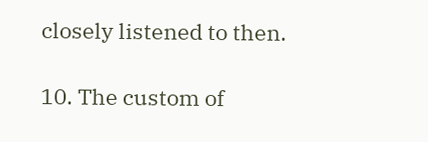closely listened to then.

10. The custom of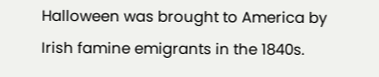Halloween was brought to America by Irish famine emigrants in the 1840s.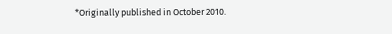*Originally published in October 2010.